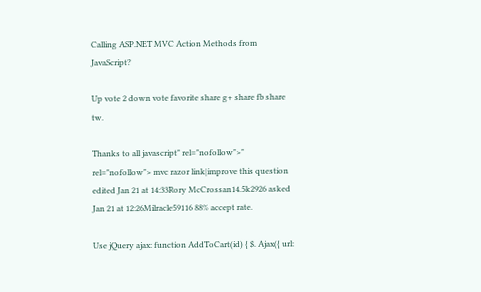Calling ASP.NET MVC Action Methods from JavaScript?

Up vote 2 down vote favorite share g+ share fb share tw.

Thanks to all javascript" rel="nofollow">" rel="nofollow"> mvc razor link|improve this question edited Jan 21 at 14:33Rory McCrossan14.5k2926 asked Jan 21 at 12:26Milracle59116 88% accept rate.

Use jQuery ajax: function AddToCart(id) { $. Ajax({ url: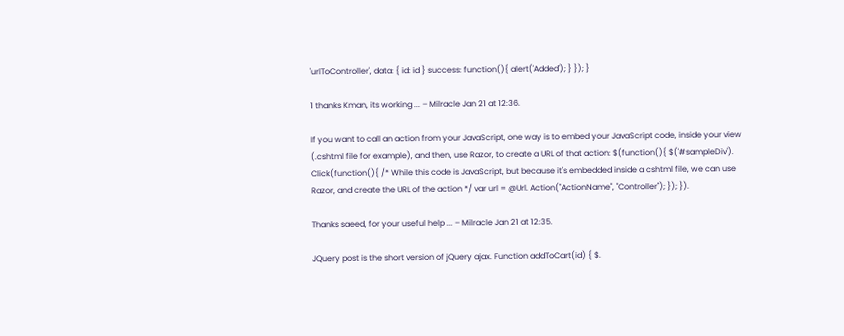'urlToController', data: { id: id } success: function(){ alert('Added'); } }); }

1 thanks Kman, its working ... – Milracle Jan 21 at 12:36.

If you want to call an action from your JavaScript, one way is to embed your JavaScript code, inside your view (.cshtml file for example), and then, use Razor, to create a URL of that action: $(function(){ $('#sampleDiv'). Click(function(){ /* While this code is JavaScript, but because it's embedded inside a cshtml file, we can use Razor, and create the URL of the action */ var url = @Url. Action("ActionName", "Controller"); }); }).

Thanks saeed, for your useful help ... – Milracle Jan 21 at 12:35.

JQuery post is the short version of jQuery ajax. Function addToCart(id) { $.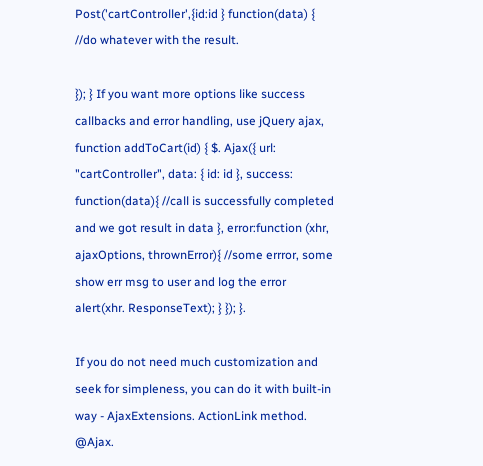Post('cartController',{id:id } function(data) { //do whatever with the result.

}); } If you want more options like success callbacks and error handling, use jQuery ajax, function addToCart(id) { $. Ajax({ url: "cartController", data: { id: id }, success: function(data){ //call is successfully completed and we got result in data }, error:function (xhr, ajaxOptions, thrownError){ //some errror, some show err msg to user and log the error alert(xhr. ResponseText); } }); }.

If you do not need much customization and seek for simpleness, you can do it with built-in way - AjaxExtensions. ActionLink method. @Ajax.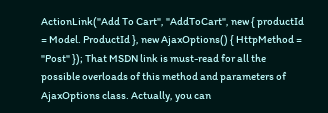ActionLink("Add To Cart", "AddToCart", new { productId = Model. ProductId }, new AjaxOptions() { HttpMethod = "Post" }); That MSDN link is must-read for all the possible overloads of this method and parameters of AjaxOptions class. Actually, you can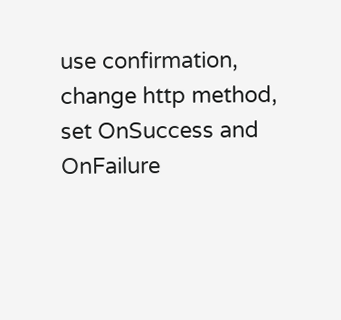use confirmation, change http method, set OnSuccess and OnFailure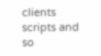clients scripts and so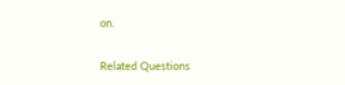on.

Related Questions